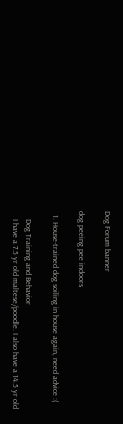Dog Forum banner

dog peeing pee indoors

  1. House-trained dog soiling in house again, need advice :(

    Dog Training and Behavior
    I have a 7.5 yr old maltese/poodle. I also have a 14.5 yr old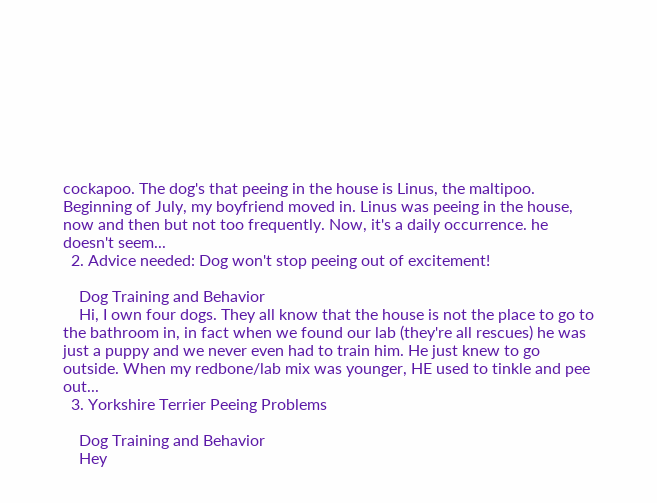cockapoo. The dog's that peeing in the house is Linus, the maltipoo. Beginning of July, my boyfriend moved in. Linus was peeing in the house, now and then but not too frequently. Now, it's a daily occurrence. he doesn't seem...
  2. Advice needed: Dog won't stop peeing out of excitement!

    Dog Training and Behavior
    Hi, I own four dogs. They all know that the house is not the place to go to the bathroom in, in fact when we found our lab (they're all rescues) he was just a puppy and we never even had to train him. He just knew to go outside. When my redbone/lab mix was younger, HE used to tinkle and pee out...
  3. Yorkshire Terrier Peeing Problems

    Dog Training and Behavior
    Hey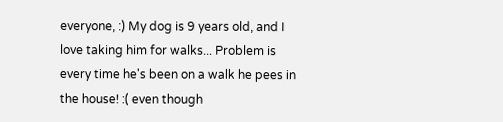everyone, :) My dog is 9 years old, and I love taking him for walks... Problem is every time he's been on a walk he pees in the house! :( even though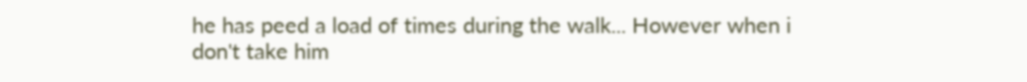he has peed a load of times during the walk... However when i don't take him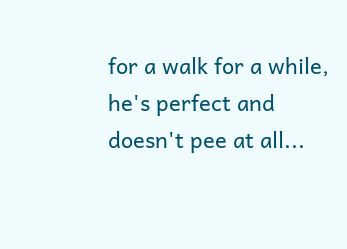for a walk for a while, he's perfect and doesn't pee at all...